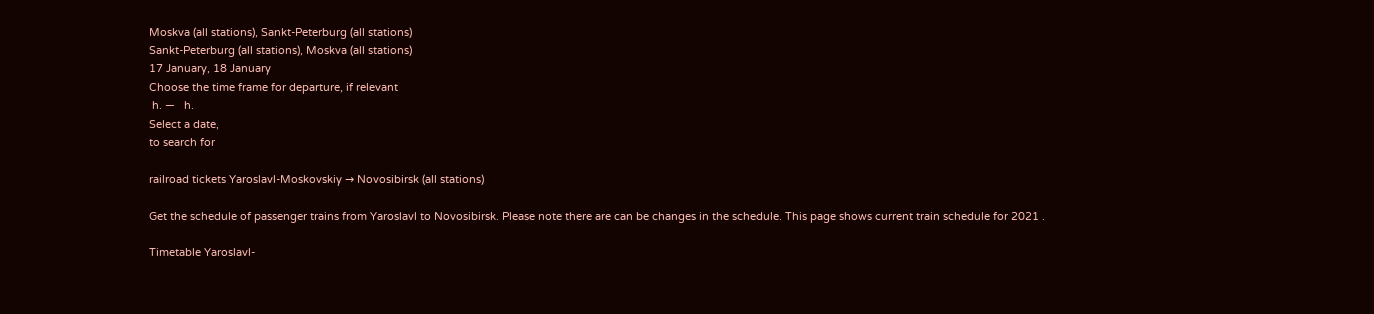Moskva (all stations), Sankt-Peterburg (all stations)
Sankt-Peterburg (all stations), Moskva (all stations)
17 January, 18 January
Choose the time frame for departure, if relevant
 h. —   h.
Select a date,
to search for

railroad tickets Yaroslavl-Moskovskiy → Novosibirsk (all stations)

Get the schedule of passenger trains from Yaroslavl to Novosibirsk. Please note there are can be changes in the schedule. This page shows current train schedule for 2021 .

Timetable Yaroslavl-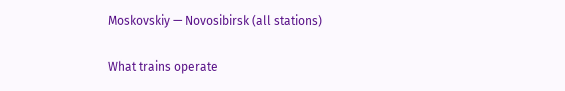Moskovskiy — Novosibirsk (all stations)

What trains operate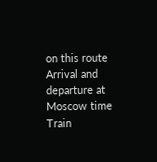on this route
Arrival and departure at Moscow time
Train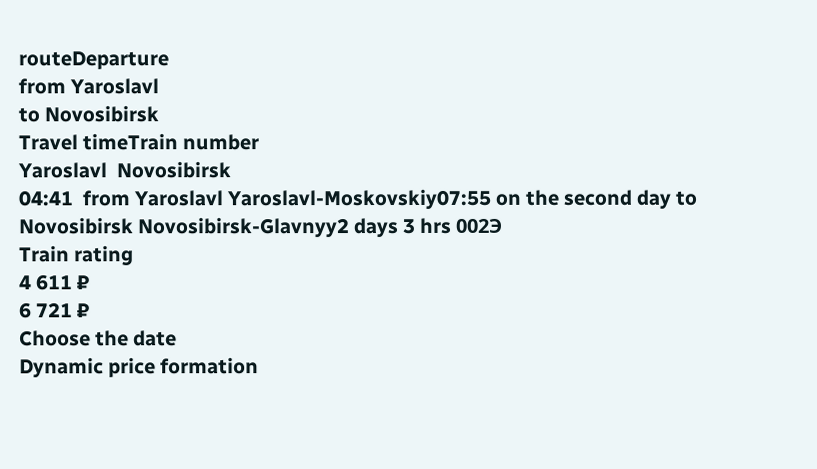routeDeparture
from Yaroslavl
to Novosibirsk
Travel timeTrain number
Yaroslavl  Novosibirsk
04:41  from Yaroslavl Yaroslavl-Moskovskiy07:55 on the second day to Novosibirsk Novosibirsk-Glavnyy2 days 3 hrs 002Э
Train rating
4 611 ₽
6 721 ₽
Choose the date
Dynamic price formation